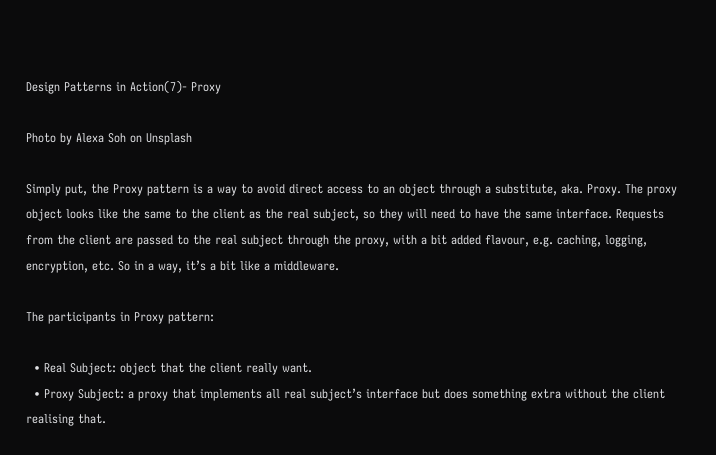Design Patterns in Action(7)- Proxy

Photo by Alexa Soh on Unsplash

Simply put, the Proxy pattern is a way to avoid direct access to an object through a substitute, aka. Proxy. The proxy object looks like the same to the client as the real subject, so they will need to have the same interface. Requests from the client are passed to the real subject through the proxy, with a bit added flavour, e.g. caching, logging, encryption, etc. So in a way, it’s a bit like a middleware.

The participants in Proxy pattern:

  • Real Subject: object that the client really want.
  • Proxy Subject: a proxy that implements all real subject’s interface but does something extra without the client realising that.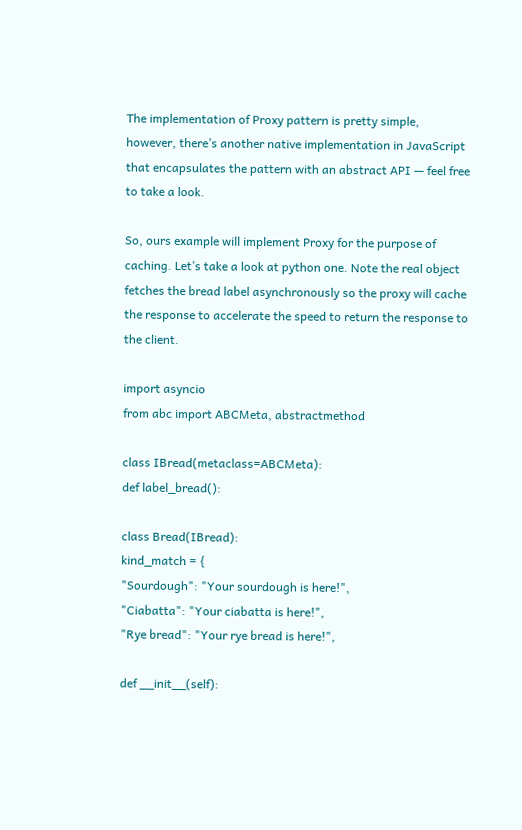The implementation of Proxy pattern is pretty simple, however, there’s another native implementation in JavaScript that encapsulates the pattern with an abstract API — feel free to take a look.

So, ours example will implement Proxy for the purpose of caching. Let’s take a look at python one. Note the real object fetches the bread label asynchronously so the proxy will cache the response to accelerate the speed to return the response to the client.

import asyncio
from abc import ABCMeta, abstractmethod

class IBread(metaclass=ABCMeta):
def label_bread():

class Bread(IBread):
kind_match = {
"Sourdough": "Your sourdough is here!",
"Ciabatta": "Your ciabatta is here!",
"Rye bread": "Your rye bread is here!",

def __init__(self):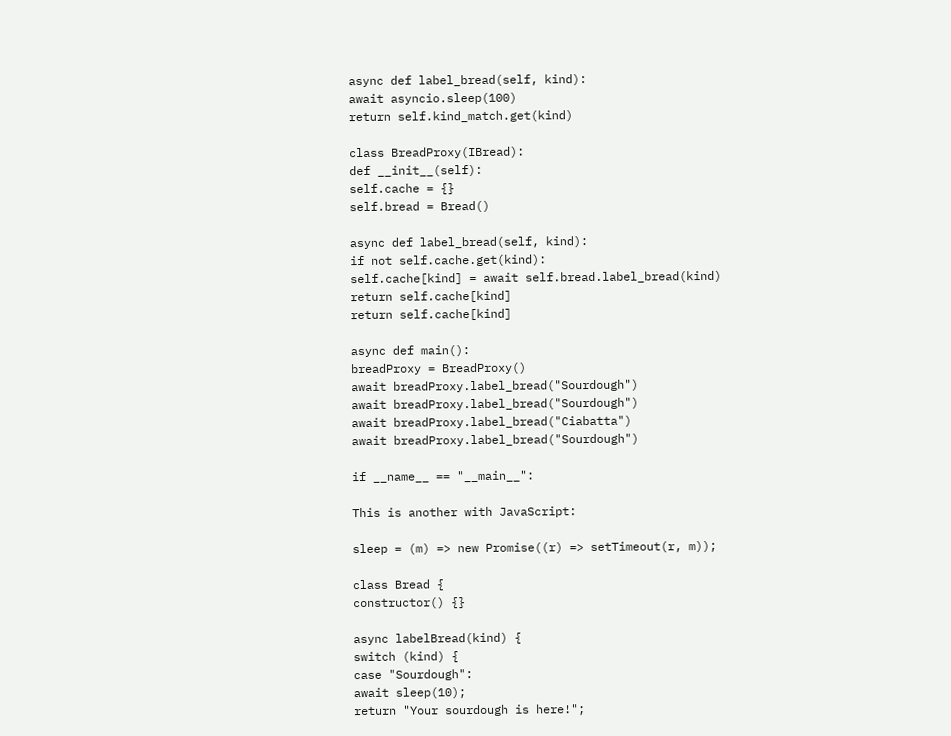async def label_bread(self, kind):
await asyncio.sleep(100)
return self.kind_match.get(kind)

class BreadProxy(IBread):
def __init__(self):
self.cache = {}
self.bread = Bread()

async def label_bread(self, kind):
if not self.cache.get(kind):
self.cache[kind] = await self.bread.label_bread(kind)
return self.cache[kind]
return self.cache[kind]

async def main():
breadProxy = BreadProxy()
await breadProxy.label_bread("Sourdough")
await breadProxy.label_bread("Sourdough")
await breadProxy.label_bread("Ciabatta")
await breadProxy.label_bread("Sourdough")

if __name__ == "__main__":

This is another with JavaScript:

sleep = (m) => new Promise((r) => setTimeout(r, m));

class Bread {
constructor() {}

async labelBread(kind) {
switch (kind) {
case "Sourdough":
await sleep(10);
return "Your sourdough is here!";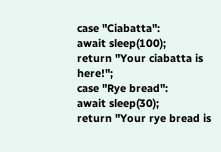case "Ciabatta":
await sleep(100);
return "Your ciabatta is here!";
case "Rye bread":
await sleep(30);
return "Your rye bread is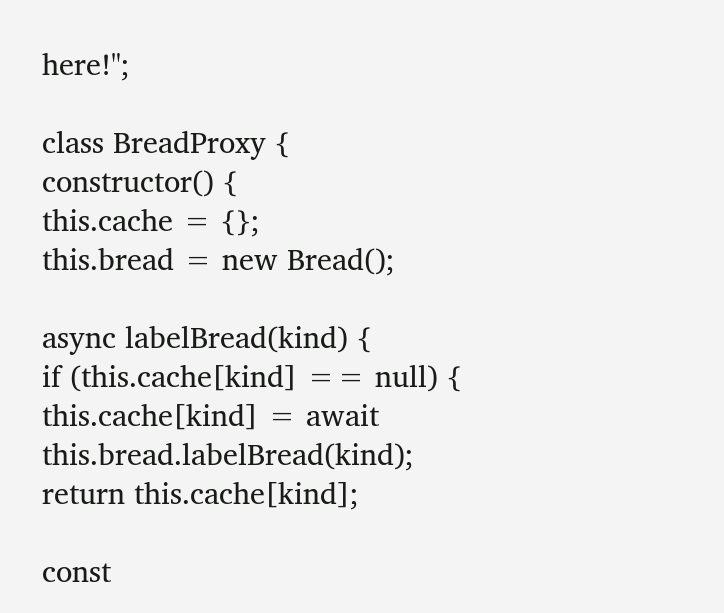here!";

class BreadProxy {
constructor() {
this.cache = {};
this.bread = new Bread();

async labelBread(kind) {
if (this.cache[kind] == null) {
this.cache[kind] = await this.bread.labelBread(kind);
return this.cache[kind];

const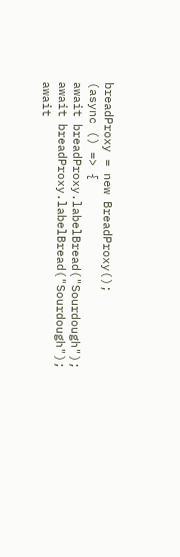breadProxy = new BreadProxy();
(async () => {
await breadProxy.labelBread("Sourdough");
await breadProxy.labelBread("Sourdough");
await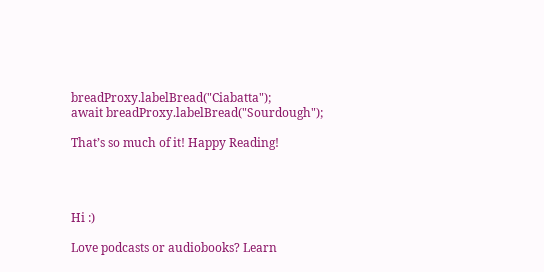breadProxy.labelBread("Ciabatta");
await breadProxy.labelBread("Sourdough");

That’s so much of it! Happy Reading!




Hi :)

Love podcasts or audiobooks? Learn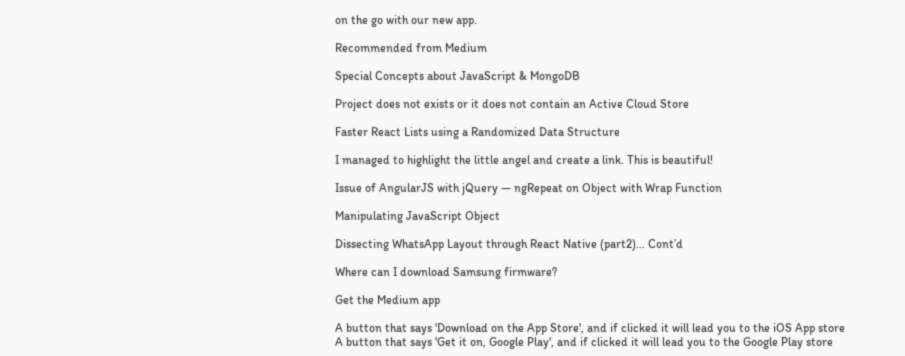on the go with our new app.

Recommended from Medium

Special Concepts about JavaScript & MongoDB

Project does not exists or it does not contain an Active Cloud Store

Faster React Lists using a Randomized Data Structure

I managed to highlight the little angel and create a link. This is beautiful!

Issue of AngularJS with jQuery — ngRepeat on Object with Wrap Function

Manipulating JavaScript Object

Dissecting WhatsApp Layout through React Native (part2)… Cont’d

Where can I download Samsung firmware?

Get the Medium app

A button that says 'Download on the App Store', and if clicked it will lead you to the iOS App store
A button that says 'Get it on, Google Play', and if clicked it will lead you to the Google Play store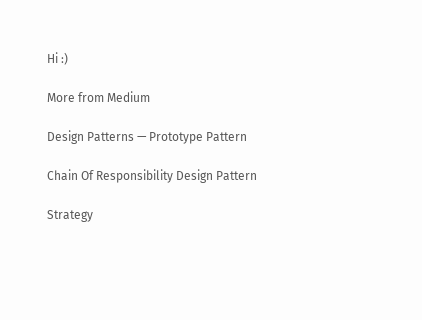Hi :)

More from Medium

Design Patterns — Prototype Pattern

Chain Of Responsibility Design Pattern

Strategy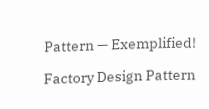Pattern — Exemplified!

Factory Design Pattern